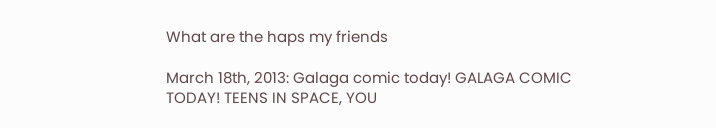What are the haps my friends

March 18th, 2013: Galaga comic today! GALAGA COMIC TODAY! TEENS IN SPACE, YOU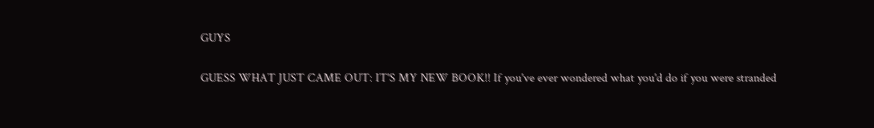GUYS

GUESS WHAT JUST CAME OUT: IT'S MY NEW BOOK!! If you've ever wondered what you'd do if you were stranded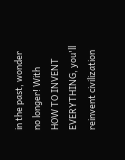in the past, wonder no longer! With HOW TO INVENT EVERYTHING, you'll reinvent civilization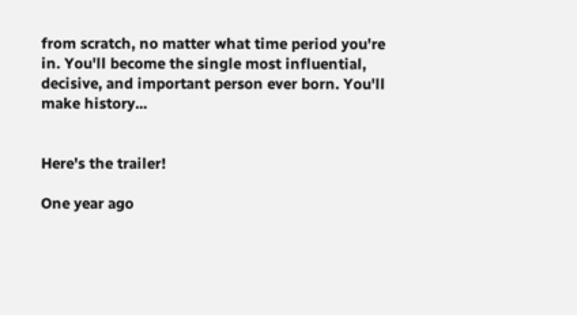from scratch, no matter what time period you're in. You'll become the single most influential, decisive, and important person ever born. You'll make history...


Here's the trailer!

One year ago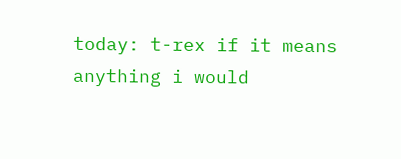today: t-rex if it means anything i would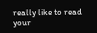really like to read your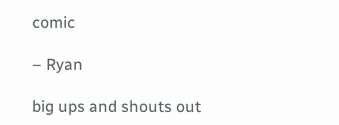comic

– Ryan

big ups and shouts out